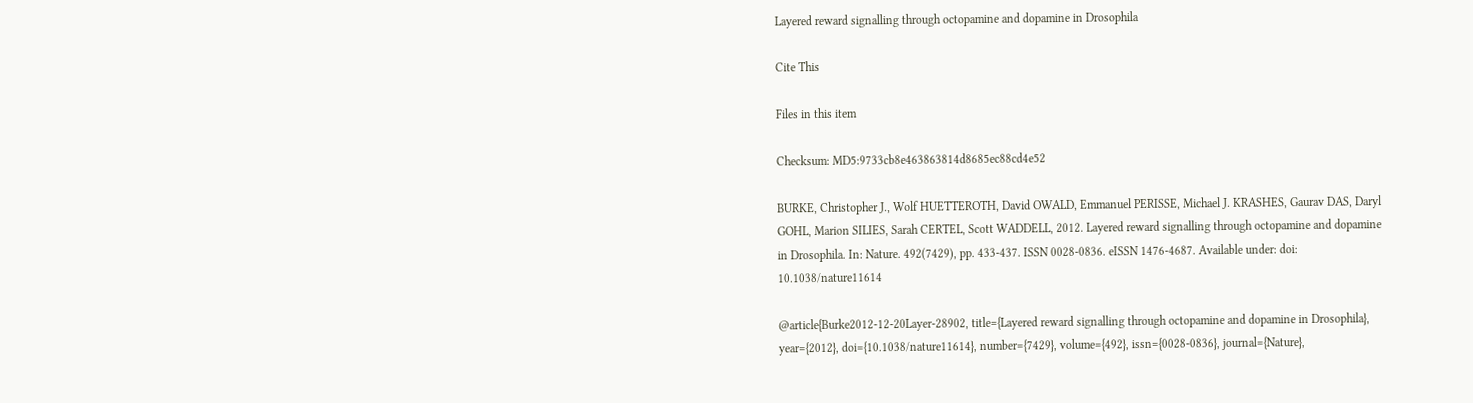Layered reward signalling through octopamine and dopamine in Drosophila

Cite This

Files in this item

Checksum: MD5:9733cb8e463863814d8685ec88cd4e52

BURKE, Christopher J., Wolf HUETTEROTH, David OWALD, Emmanuel PERISSE, Michael J. KRASHES, Gaurav DAS, Daryl GOHL, Marion SILIES, Sarah CERTEL, Scott WADDELL, 2012. Layered reward signalling through octopamine and dopamine in Drosophila. In: Nature. 492(7429), pp. 433-437. ISSN 0028-0836. eISSN 1476-4687. Available under: doi: 10.1038/nature11614

@article{Burke2012-12-20Layer-28902, title={Layered reward signalling through octopamine and dopamine in Drosophila}, year={2012}, doi={10.1038/nature11614}, number={7429}, volume={492}, issn={0028-0836}, journal={Nature},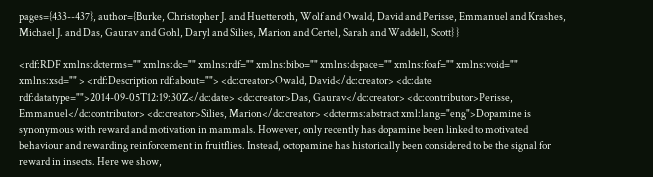pages={433--437}, author={Burke, Christopher J. and Huetteroth, Wolf and Owald, David and Perisse, Emmanuel and Krashes, Michael J. and Das, Gaurav and Gohl, Daryl and Silies, Marion and Certel, Sarah and Waddell, Scott} }

<rdf:RDF xmlns:dcterms="" xmlns:dc="" xmlns:rdf="" xmlns:bibo="" xmlns:dspace="" xmlns:foaf="" xmlns:void="" xmlns:xsd="" > <rdf:Description rdf:about=""> <dc:creator>Owald, David</dc:creator> <dc:date rdf:datatype="">2014-09-05T12:19:30Z</dc:date> <dc:creator>Das, Gaurav</dc:creator> <dc:contributor>Perisse, Emmanuel</dc:contributor> <dc:creator>Silies, Marion</dc:creator> <dcterms:abstract xml:lang="eng">Dopamine is synonymous with reward and motivation in mammals. However, only recently has dopamine been linked to motivated behaviour and rewarding reinforcement in fruitflies. Instead, octopamine has historically been considered to be the signal for reward in insects. Here we show,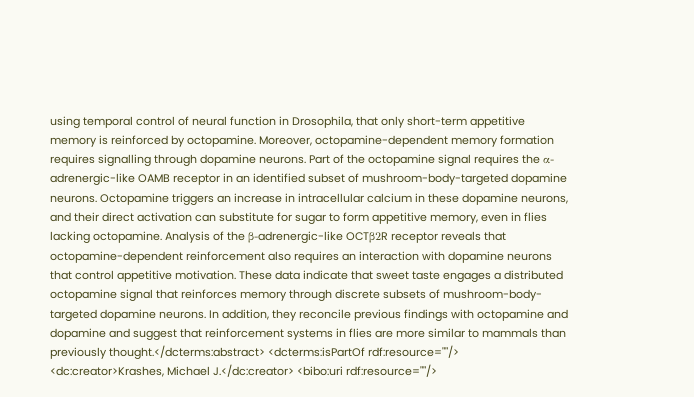using temporal control of neural function in Drosophila, that only short-term appetitive memory is reinforced by octopamine. Moreover, octopamine-dependent memory formation requires signalling through dopamine neurons. Part of the octopamine signal requires the α-adrenergic-like OAMB receptor in an identified subset of mushroom-body-targeted dopamine neurons. Octopamine triggers an increase in intracellular calcium in these dopamine neurons, and their direct activation can substitute for sugar to form appetitive memory, even in flies lacking octopamine. Analysis of the β-adrenergic-like OCTβ2R receptor reveals that octopamine-dependent reinforcement also requires an interaction with dopamine neurons that control appetitive motivation. These data indicate that sweet taste engages a distributed octopamine signal that reinforces memory through discrete subsets of mushroom-body-targeted dopamine neurons. In addition, they reconcile previous findings with octopamine and dopamine and suggest that reinforcement systems in flies are more similar to mammals than previously thought.</dcterms:abstract> <dcterms:isPartOf rdf:resource=""/> <dc:creator>Krashes, Michael J.</dc:creator> <bibo:uri rdf:resource=""/>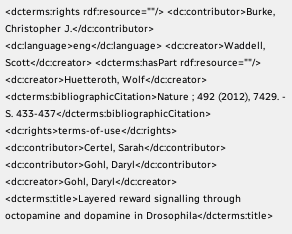<dcterms:rights rdf:resource=""/> <dc:contributor>Burke, Christopher J.</dc:contributor> <dc:language>eng</dc:language> <dc:creator>Waddell, Scott</dc:creator> <dcterms:hasPart rdf:resource=""/> <dc:creator>Huetteroth, Wolf</dc:creator> <dcterms:bibliographicCitation>Nature ; 492 (2012), 7429. - S. 433-437</dcterms:bibliographicCitation> <dc:rights>terms-of-use</dc:rights> <dc:contributor>Certel, Sarah</dc:contributor> <dc:contributor>Gohl, Daryl</dc:contributor> <dc:creator>Gohl, Daryl</dc:creator> <dcterms:title>Layered reward signalling through octopamine and dopamine in Drosophila</dcterms:title>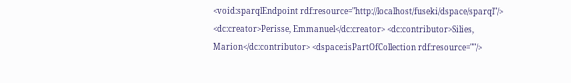<void:sparqlEndpoint rdf:resource="http://localhost/fuseki/dspace/sparql"/> <dc:creator>Perisse, Emmanuel</dc:creator> <dc:contributor>Silies, Marion</dc:contributor> <dspace:isPartOfCollection rdf:resource=""/>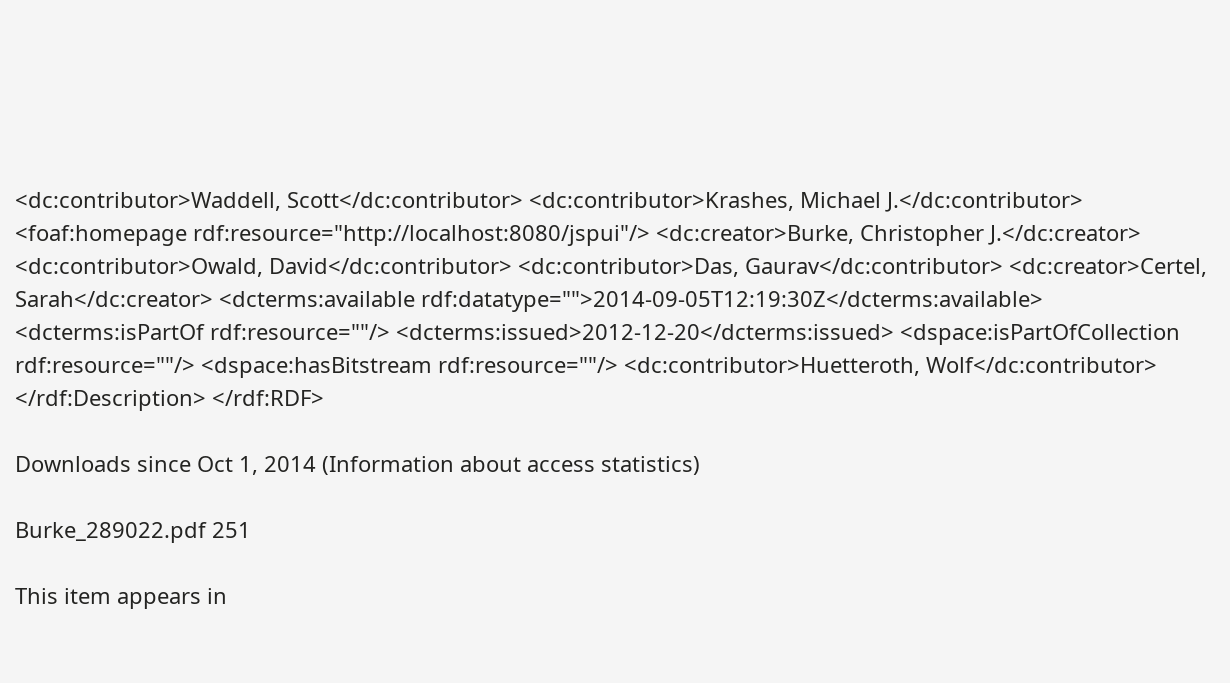<dc:contributor>Waddell, Scott</dc:contributor> <dc:contributor>Krashes, Michael J.</dc:contributor> <foaf:homepage rdf:resource="http://localhost:8080/jspui"/> <dc:creator>Burke, Christopher J.</dc:creator> <dc:contributor>Owald, David</dc:contributor> <dc:contributor>Das, Gaurav</dc:contributor> <dc:creator>Certel, Sarah</dc:creator> <dcterms:available rdf:datatype="">2014-09-05T12:19:30Z</dcterms:available> <dcterms:isPartOf rdf:resource=""/> <dcterms:issued>2012-12-20</dcterms:issued> <dspace:isPartOfCollection rdf:resource=""/> <dspace:hasBitstream rdf:resource=""/> <dc:contributor>Huetteroth, Wolf</dc:contributor> </rdf:Description> </rdf:RDF>

Downloads since Oct 1, 2014 (Information about access statistics)

Burke_289022.pdf 251

This item appears in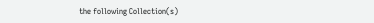the following Collection(s)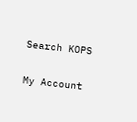Search KOPS


My Account